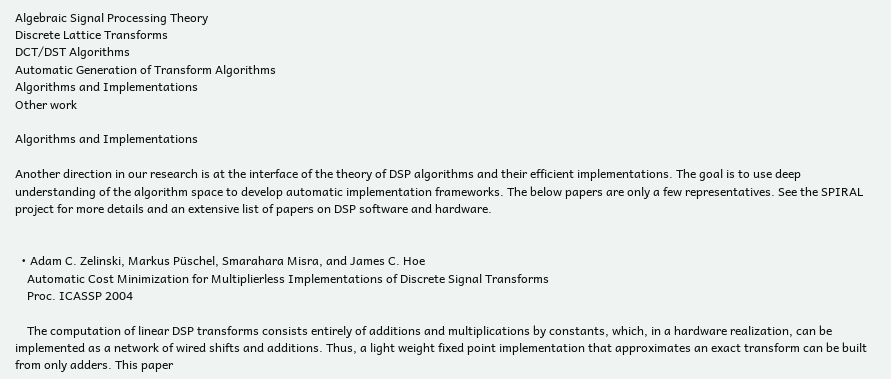Algebraic Signal Processing Theory
Discrete Lattice Transforms
DCT/DST Algorithms
Automatic Generation of Transform Algorithms
Algorithms and Implementations
Other work

Algorithms and Implementations

Another direction in our research is at the interface of the theory of DSP algorithms and their efficient implementations. The goal is to use deep understanding of the algorithm space to develop automatic implementation frameworks. The below papers are only a few representatives. See the SPIRAL project for more details and an extensive list of papers on DSP software and hardware.


  • Adam C. Zelinski, Markus Püschel, Smarahara Misra, and James C. Hoe
    Automatic Cost Minimization for Multiplierless Implementations of Discrete Signal Transforms
    Proc. ICASSP 2004

    The computation of linear DSP transforms consists entirely of additions and multiplications by constants, which, in a hardware realization, can be implemented as a network of wired shifts and additions. Thus, a light weight fixed point implementation that approximates an exact transform can be built from only adders. This paper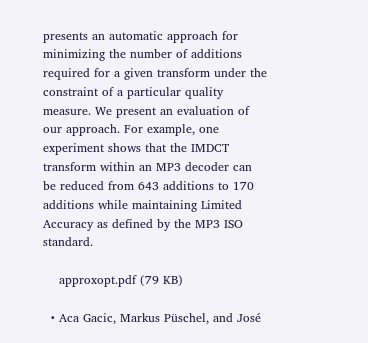presents an automatic approach for minimizing the number of additions required for a given transform under the constraint of a particular quality measure. We present an evaluation of our approach. For example, one experiment shows that the IMDCT transform within an MP3 decoder can be reduced from 643 additions to 170 additions while maintaining Limited Accuracy as defined by the MP3 ISO standard.

    approxopt.pdf (79 KB)

  • Aca Gacic, Markus Püschel, and José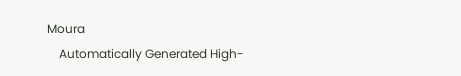Moura
    Automatically Generated High-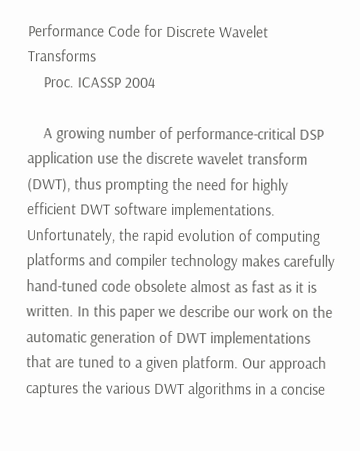Performance Code for Discrete Wavelet Transforms
    Proc. ICASSP 2004

    A growing number of performance-critical DSP application use the discrete wavelet transform (DWT), thus prompting the need for highly efficient DWT software implementations. Unfortunately, the rapid evolution of computing platforms and compiler technology makes carefully hand-tuned code obsolete almost as fast as it is written. In this paper we describe our work on the automatic generation of DWT implementations that are tuned to a given platform. Our approach captures the various DWT algorithms in a concise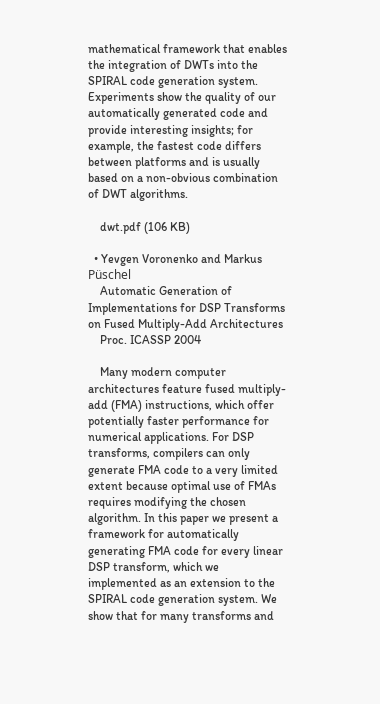mathematical framework that enables the integration of DWTs into the SPIRAL code generation system. Experiments show the quality of our automatically generated code and provide interesting insights; for example, the fastest code differs between platforms and is usually based on a non-obvious combination of DWT algorithms.

    dwt.pdf (106 KB)

  • Yevgen Voronenko and Markus Püschel
    Automatic Generation of Implementations for DSP Transforms on Fused Multiply-Add Architectures
    Proc. ICASSP 2004

    Many modern computer architectures feature fused multiply-add (FMA) instructions, which offer potentially faster performance for numerical applications. For DSP transforms, compilers can only generate FMA code to a very limited extent because optimal use of FMAs requires modifying the chosen algorithm. In this paper we present a framework for automatically generating FMA code for every linear DSP transform, which we implemented as an extension to the SPIRAL code generation system. We show that for many transforms and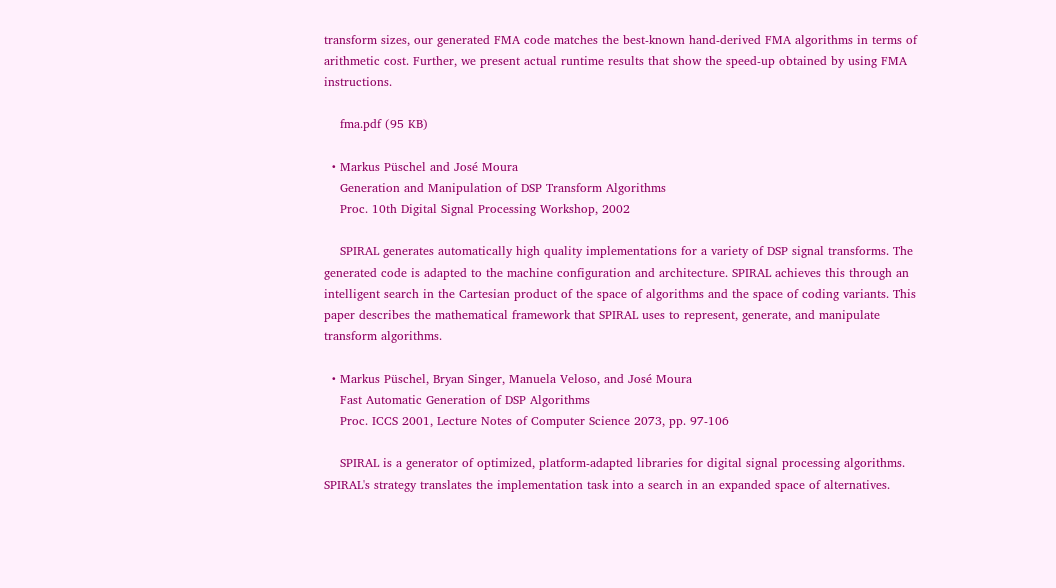transform sizes, our generated FMA code matches the best-known hand-derived FMA algorithms in terms of arithmetic cost. Further, we present actual runtime results that show the speed-up obtained by using FMA instructions.

    fma.pdf (95 KB)

  • Markus Püschel and José Moura
    Generation and Manipulation of DSP Transform Algorithms
    Proc. 10th Digital Signal Processing Workshop, 2002

    SPIRAL generates automatically high quality implementations for a variety of DSP signal transforms. The generated code is adapted to the machine configuration and architecture. SPIRAL achieves this through an intelligent search in the Cartesian product of the space of algorithms and the space of coding variants. This paper describes the mathematical framework that SPIRAL uses to represent, generate, and manipulate transform algorithms.

  • Markus Püschel, Bryan Singer, Manuela Veloso, and José Moura
    Fast Automatic Generation of DSP Algorithms
    Proc. ICCS 2001, Lecture Notes of Computer Science 2073, pp. 97-106

    SPIRAL is a generator of optimized, platform-adapted libraries for digital signal processing algorithms. SPIRAL's strategy translates the implementation task into a search in an expanded space of alternatives.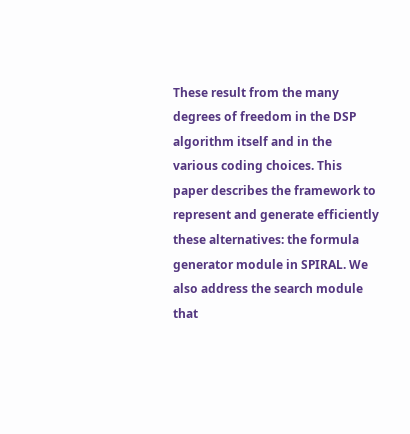These result from the many degrees of freedom in the DSP algorithm itself and in the various coding choices. This paper describes the framework to represent and generate efficiently these alternatives: the formula generator module in SPIRAL. We also address the search module that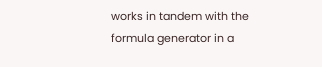works in tandem with the formula generator in a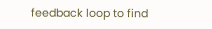feedback loop to find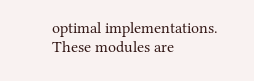optimal implementations. These modules are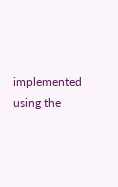implemented using the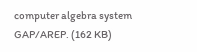computer algebra system GAP/AREP. (162 KB)